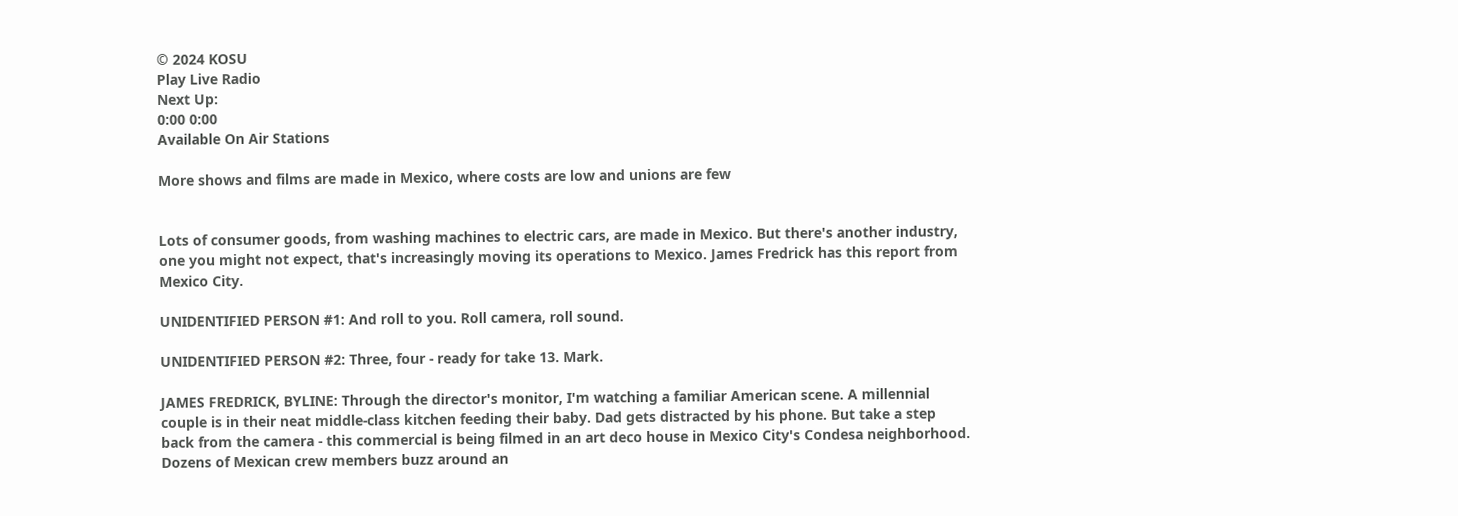© 2024 KOSU
Play Live Radio
Next Up:
0:00 0:00
Available On Air Stations

More shows and films are made in Mexico, where costs are low and unions are few


Lots of consumer goods, from washing machines to electric cars, are made in Mexico. But there's another industry, one you might not expect, that's increasingly moving its operations to Mexico. James Fredrick has this report from Mexico City.

UNIDENTIFIED PERSON #1: And roll to you. Roll camera, roll sound.

UNIDENTIFIED PERSON #2: Three, four - ready for take 13. Mark.

JAMES FREDRICK, BYLINE: Through the director's monitor, I'm watching a familiar American scene. A millennial couple is in their neat middle-class kitchen feeding their baby. Dad gets distracted by his phone. But take a step back from the camera - this commercial is being filmed in an art deco house in Mexico City's Condesa neighborhood. Dozens of Mexican crew members buzz around an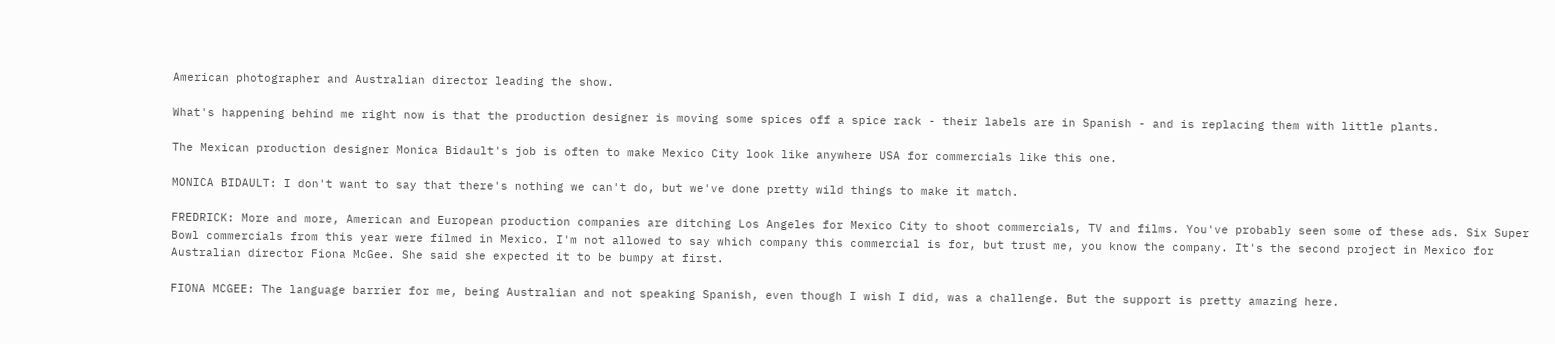American photographer and Australian director leading the show.

What's happening behind me right now is that the production designer is moving some spices off a spice rack - their labels are in Spanish - and is replacing them with little plants.

The Mexican production designer Monica Bidault's job is often to make Mexico City look like anywhere USA for commercials like this one.

MONICA BIDAULT: I don't want to say that there's nothing we can't do, but we've done pretty wild things to make it match.

FREDRICK: More and more, American and European production companies are ditching Los Angeles for Mexico City to shoot commercials, TV and films. You've probably seen some of these ads. Six Super Bowl commercials from this year were filmed in Mexico. I'm not allowed to say which company this commercial is for, but trust me, you know the company. It's the second project in Mexico for Australian director Fiona McGee. She said she expected it to be bumpy at first.

FIONA MCGEE: The language barrier for me, being Australian and not speaking Spanish, even though I wish I did, was a challenge. But the support is pretty amazing here.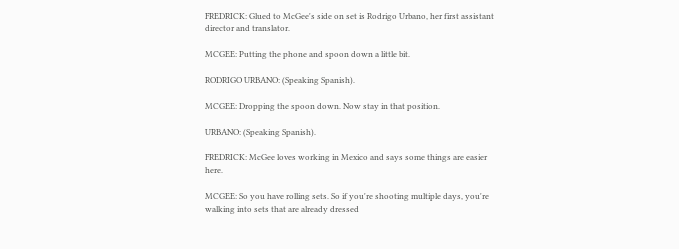FREDRICK: Glued to McGee's side on set is Rodrigo Urbano, her first assistant director and translator.

MCGEE: Putting the phone and spoon down a little bit.

RODRIGO URBANO: (Speaking Spanish).

MCGEE: Dropping the spoon down. Now stay in that position.

URBANO: (Speaking Spanish).

FREDRICK: McGee loves working in Mexico and says some things are easier here.

MCGEE: So you have rolling sets. So if you're shooting multiple days, you're walking into sets that are already dressed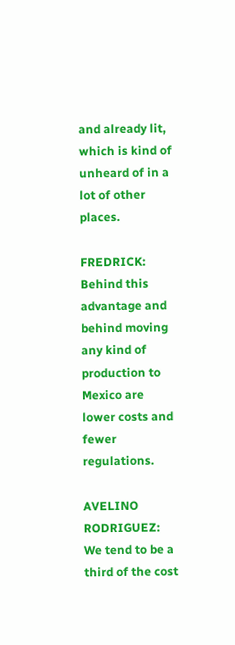and already lit, which is kind of unheard of in a lot of other places.

FREDRICK: Behind this advantage and behind moving any kind of production to Mexico are lower costs and fewer regulations.

AVELINO RODRIGUEZ: We tend to be a third of the cost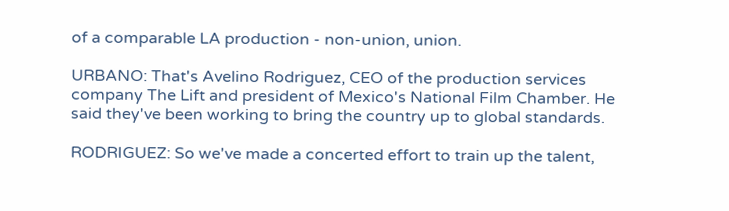of a comparable LA production - non-union, union.

URBANO: That's Avelino Rodriguez, CEO of the production services company The Lift and president of Mexico's National Film Chamber. He said they've been working to bring the country up to global standards.

RODRIGUEZ: So we've made a concerted effort to train up the talent,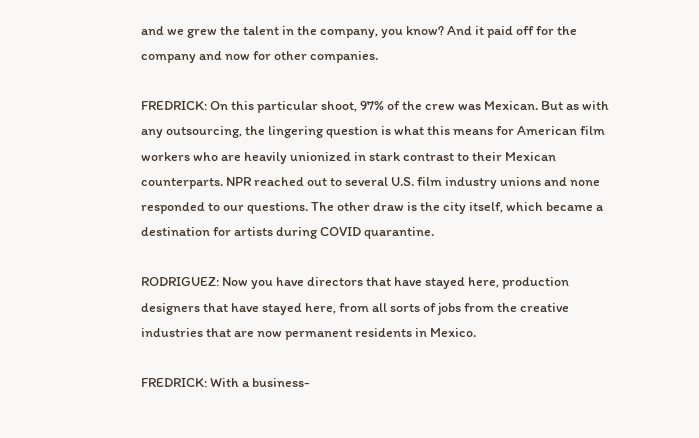and we grew the talent in the company, you know? And it paid off for the company and now for other companies.

FREDRICK: On this particular shoot, 97% of the crew was Mexican. But as with any outsourcing, the lingering question is what this means for American film workers who are heavily unionized in stark contrast to their Mexican counterparts. NPR reached out to several U.S. film industry unions and none responded to our questions. The other draw is the city itself, which became a destination for artists during COVID quarantine.

RODRIGUEZ: Now you have directors that have stayed here, production designers that have stayed here, from all sorts of jobs from the creative industries that are now permanent residents in Mexico.

FREDRICK: With a business-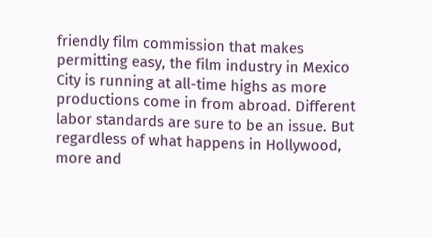friendly film commission that makes permitting easy, the film industry in Mexico City is running at all-time highs as more productions come in from abroad. Different labor standards are sure to be an issue. But regardless of what happens in Hollywood, more and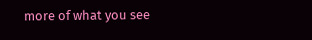more of what you see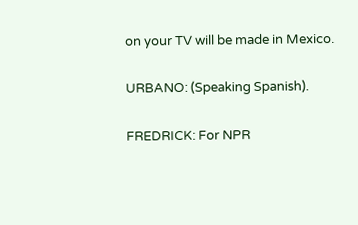on your TV will be made in Mexico.

URBANO: (Speaking Spanish).

FREDRICK: For NPR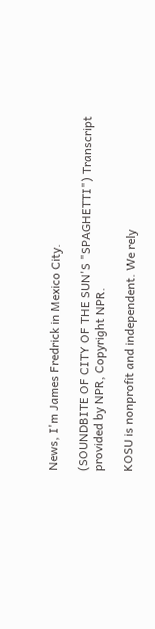News, I'm James Fredrick in Mexico City.

(SOUNDBITE OF CITY OF THE SUN'S "SPAGHETTI") Transcript provided by NPR, Copyright NPR.

KOSU is nonprofit and independent. We rely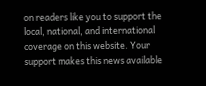on readers like you to support the local, national, and international coverage on this website. Your support makes this news available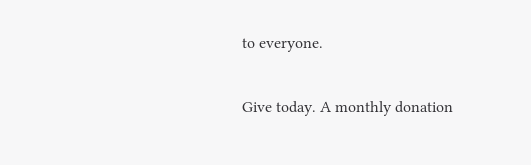to everyone.

Give today. A monthly donation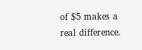of $5 makes a real difference.